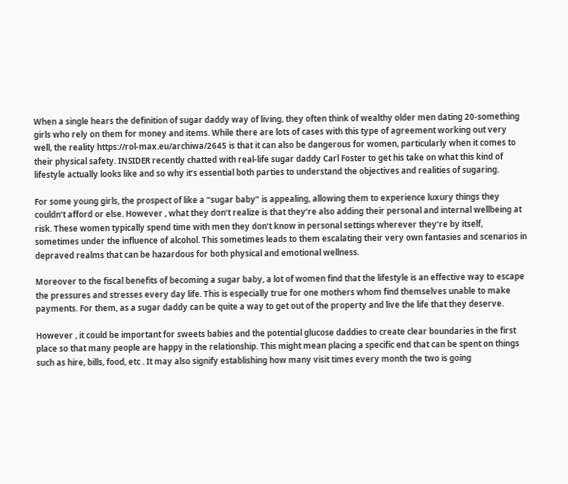When a single hears the definition of sugar daddy way of living, they often think of wealthy older men dating 20-something girls who rely on them for money and items. While there are lots of cases with this type of agreement working out very well, the reality https://rol-max.eu/archiwa/2645 is that it can also be dangerous for women, particularly when it comes to their physical safety. INSIDER recently chatted with real-life sugar daddy Carl Foster to get his take on what this kind of lifestyle actually looks like and so why it’s essential both parties to understand the objectives and realities of sugaring.

For some young girls, the prospect of like a “sugar baby” is appealing, allowing them to experience luxury things they couldn’t afford or else. However , what they don’t realize is that they’re also adding their personal and internal wellbeing at risk. These women typically spend time with men they don’t know in personal settings wherever they’re by itself, sometimes under the influence of alcohol. This sometimes leads to them escalating their very own fantasies and scenarios in depraved realms that can be hazardous for both physical and emotional wellness.

Moreover to the fiscal benefits of becoming a sugar baby, a lot of women find that the lifestyle is an effective way to escape the pressures and stresses every day life. This is especially true for one mothers whom find themselves unable to make payments. For them, as a sugar daddy can be quite a way to get out of the property and live the life that they deserve.

However , it could be important for sweets babies and the potential glucose daddies to create clear boundaries in the first place so that many people are happy in the relationship. This might mean placing a specific end that can be spent on things such as hire, bills, food, etc . It may also signify establishing how many visit times every month the two is going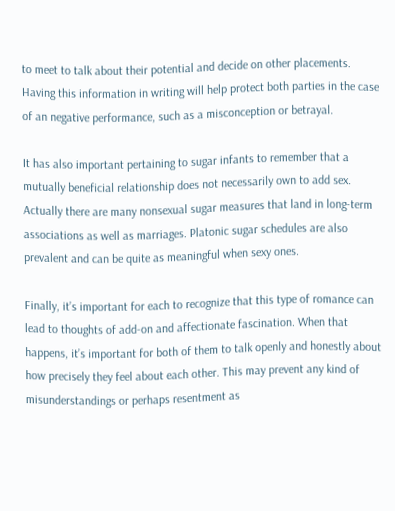to meet to talk about their potential and decide on other placements. Having this information in writing will help protect both parties in the case of an negative performance, such as a misconception or betrayal.

It has also important pertaining to sugar infants to remember that a mutually beneficial relationship does not necessarily own to add sex. Actually there are many nonsexual sugar measures that land in long-term associations as well as marriages. Platonic sugar schedules are also prevalent and can be quite as meaningful when sexy ones.

Finally, it’s important for each to recognize that this type of romance can lead to thoughts of add-on and affectionate fascination. When that happens, it’s important for both of them to talk openly and honestly about how precisely they feel about each other. This may prevent any kind of misunderstandings or perhaps resentment as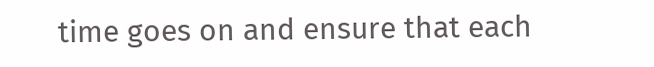time goes on and ensure that each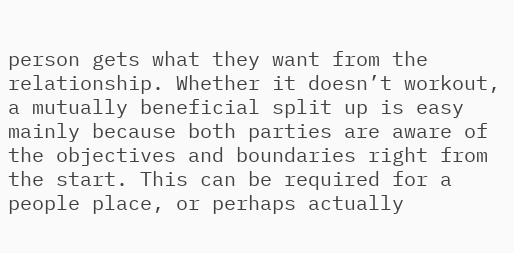person gets what they want from the relationship. Whether it doesn’t workout, a mutually beneficial split up is easy mainly because both parties are aware of the objectives and boundaries right from the start. This can be required for a people place, or perhaps actually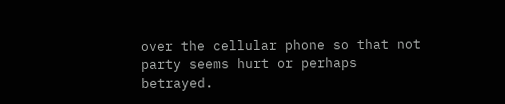over the cellular phone so that not party seems hurt or perhaps betrayed.